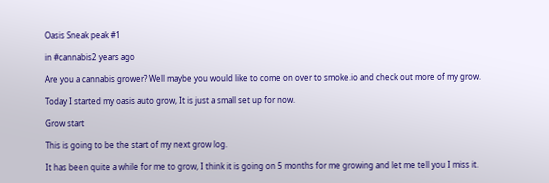Oasis Sneak peak #1

in #cannabis2 years ago

Are you a cannabis grower? Well maybe you would like to come on over to smoke.io and check out more of my grow.

Today I started my oasis auto grow, It is just a small set up for now.

Grow start

This is going to be the start of my next grow log.

It has been quite a while for me to grow, I think it is going on 5 months for me growing and let me tell you I miss it.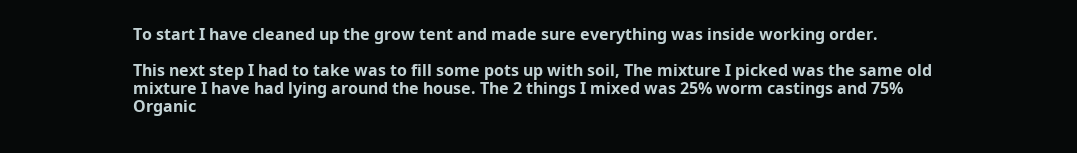To start I have cleaned up the grow tent and made sure everything was inside working order.

This next step I had to take was to fill some pots up with soil, The mixture I picked was the same old mixture I have had lying around the house. The 2 things I mixed was 25% worm castings and 75% Organic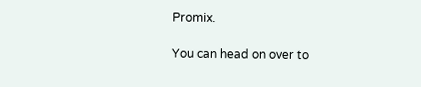Promix.

You can head on over to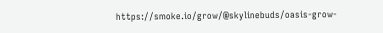https://smoke.io/grow/@skylinebuds/oasis-grow-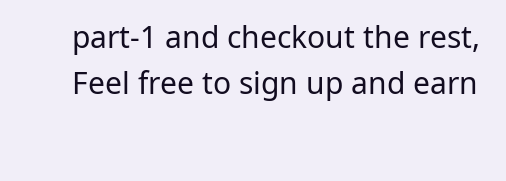part-1 and checkout the rest, Feel free to sign up and earn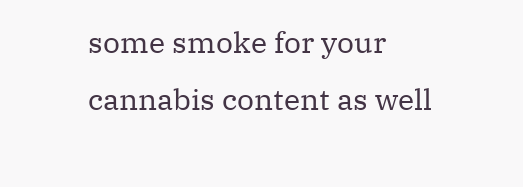some smoke for your cannabis content as well